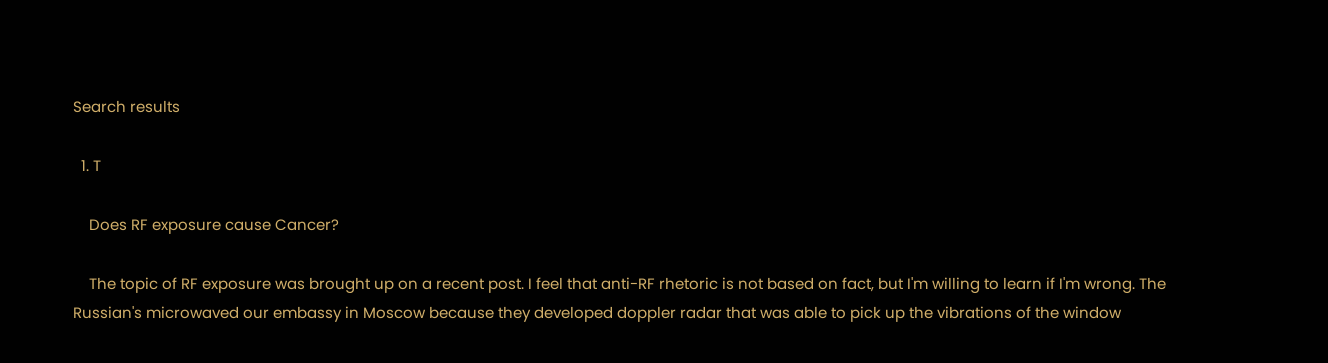Search results

  1. T

    Does RF exposure cause Cancer?

    The topic of RF exposure was brought up on a recent post. I feel that anti-RF rhetoric is not based on fact, but I'm willing to learn if I'm wrong. The Russian's microwaved our embassy in Moscow because they developed doppler radar that was able to pick up the vibrations of the window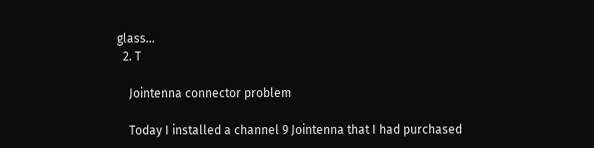glass...
  2. T

    Jointenna connector problem

    Today I installed a channel 9 Jointenna that I had purchased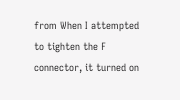from When I attempted to tighten the F connector, it turned on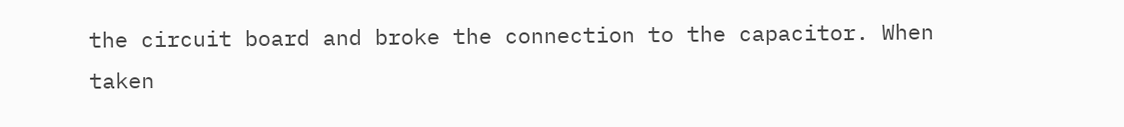the circuit board and broke the connection to the capacitor. When taken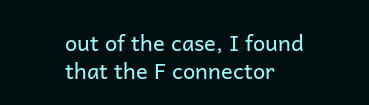out of the case, I found that the F connector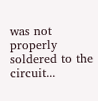was not properly soldered to the circuit...